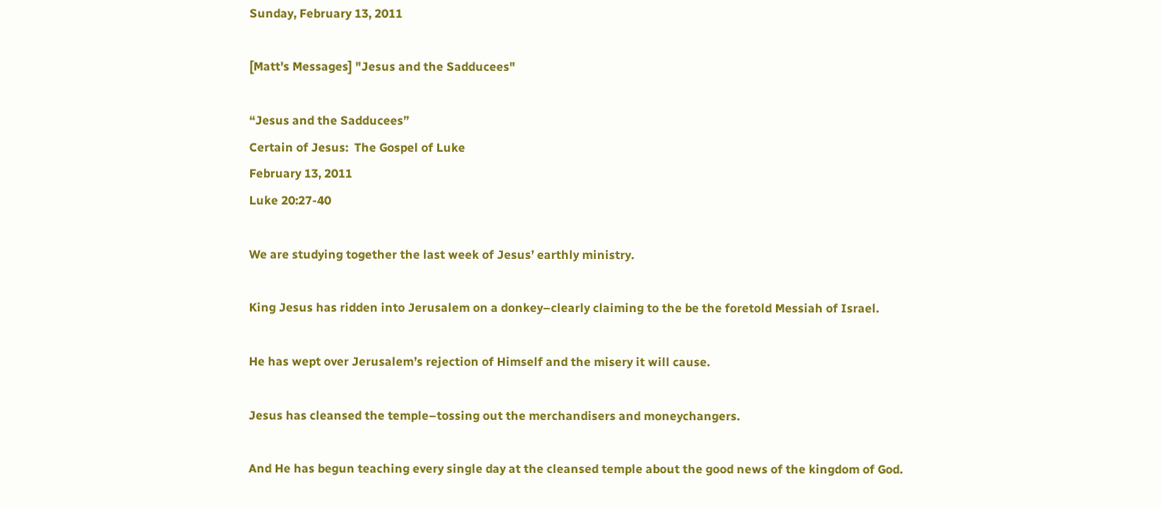Sunday, February 13, 2011

[Matt's Messages] "Jesus and the Sadducees"

“Jesus and the Sadducees”
Certain of Jesus:  The Gospel of Luke
February 13, 2011
Luke 20:27-40

We are studying together the last week of Jesus’ earthly ministry.

King Jesus has ridden into Jerusalem on a donkey–clearly claiming to the be the foretold Messiah of Israel.

He has wept over Jerusalem’s rejection of Himself and the misery it will cause.

Jesus has cleansed the temple–tossing out the merchandisers and moneychangers.

And He has begun teaching every single day at the cleansed temple about the good news of the kingdom of God.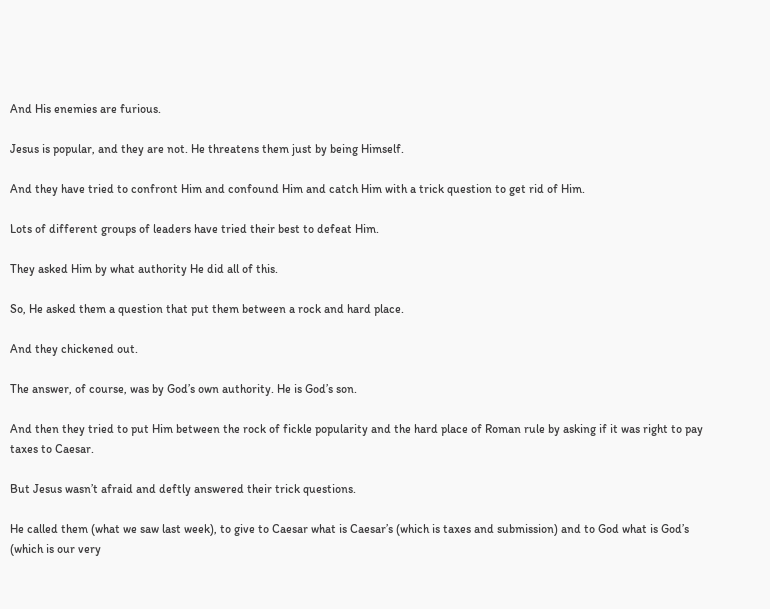And His enemies are furious.

Jesus is popular, and they are not. He threatens them just by being Himself.

And they have tried to confront Him and confound Him and catch Him with a trick question to get rid of Him.

Lots of different groups of leaders have tried their best to defeat Him.

They asked Him by what authority He did all of this.

So, He asked them a question that put them between a rock and hard place.

And they chickened out.

The answer, of course, was by God’s own authority. He is God’s son.

And then they tried to put Him between the rock of fickle popularity and the hard place of Roman rule by asking if it was right to pay taxes to Caesar.

But Jesus wasn’t afraid and deftly answered their trick questions.

He called them (what we saw last week), to give to Caesar what is Caesar’s (which is taxes and submission) and to God what is God’s (which is our very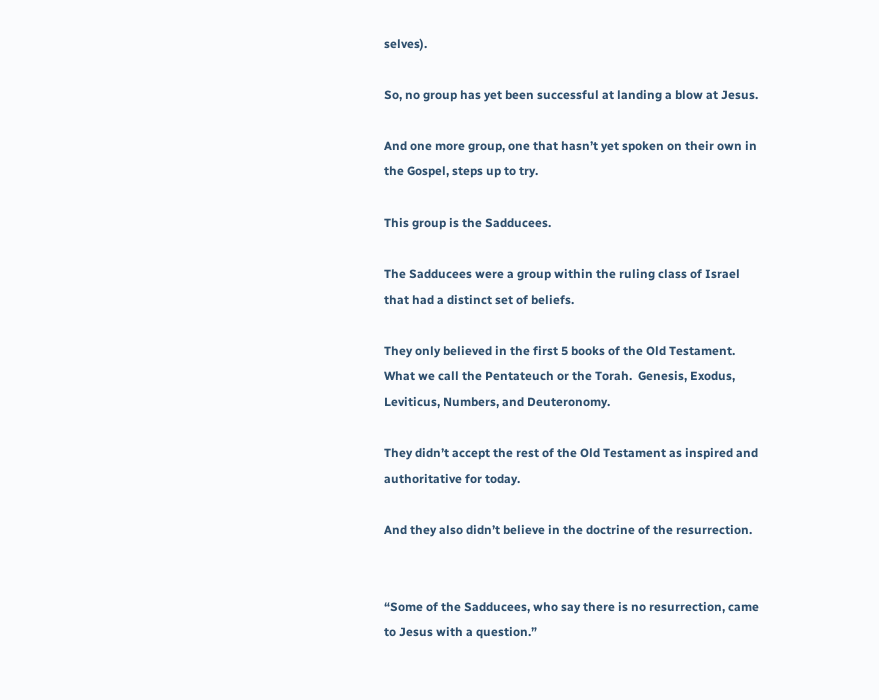selves).

So, no group has yet been successful at landing a blow at Jesus.

And one more group, one that hasn’t yet spoken on their own in the Gospel, steps up to try.

This group is the Sadducees.

The Sadducees were a group within the ruling class of Israel that had a distinct set of beliefs.

They only believed in the first 5 books of the Old Testament. What we call the Pentateuch or the Torah.  Genesis, Exodus, Leviticus, Numbers, and Deuteronomy.

They didn’t accept the rest of the Old Testament as inspired and authoritative for today.

And they also didn’t believe in the doctrine of the resurrection.


“Some of the Sadducees, who say there is no resurrection, came to Jesus with a question.”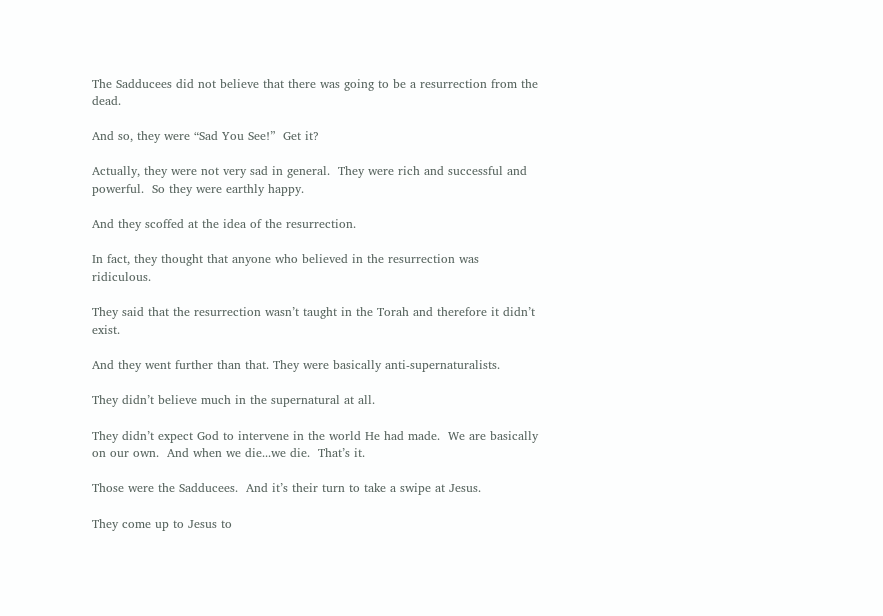The Sadducees did not believe that there was going to be a resurrection from the dead.

And so, they were “Sad You See!”  Get it?

Actually, they were not very sad in general.  They were rich and successful and powerful.  So they were earthly happy.

And they scoffed at the idea of the resurrection.

In fact, they thought that anyone who believed in the resurrection was ridiculous.

They said that the resurrection wasn’t taught in the Torah and therefore it didn’t exist.

And they went further than that. They were basically anti-supernaturalists.

They didn’t believe much in the supernatural at all.

They didn’t expect God to intervene in the world He had made.  We are basically on our own.  And when we die...we die.  That’s it.

Those were the Sadducees.  And it’s their turn to take a swipe at Jesus.

They come up to Jesus to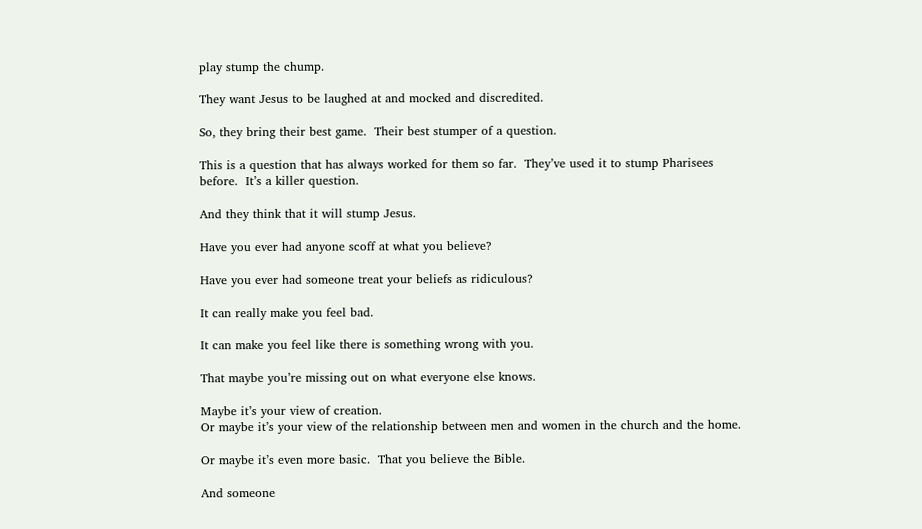play stump the chump.

They want Jesus to be laughed at and mocked and discredited.

So, they bring their best game.  Their best stumper of a question.

This is a question that has always worked for them so far.  They’ve used it to stump Pharisees before.  It’s a killer question.

And they think that it will stump Jesus.

Have you ever had anyone scoff at what you believe?

Have you ever had someone treat your beliefs as ridiculous?

It can really make you feel bad.

It can make you feel like there is something wrong with you.

That maybe you’re missing out on what everyone else knows.

Maybe it’s your view of creation.
Or maybe it’s your view of the relationship between men and women in the church and the home.

Or maybe it’s even more basic.  That you believe the Bible.

And someone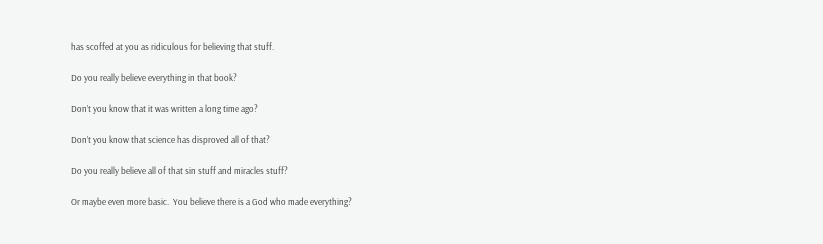has scoffed at you as ridiculous for believing that stuff.

Do you really believe everything in that book?

Don’t you know that it was written a long time ago?

Don’t you know that science has disproved all of that?

Do you really believe all of that sin stuff and miracles stuff?

Or maybe even more basic.  You believe there is a God who made everything?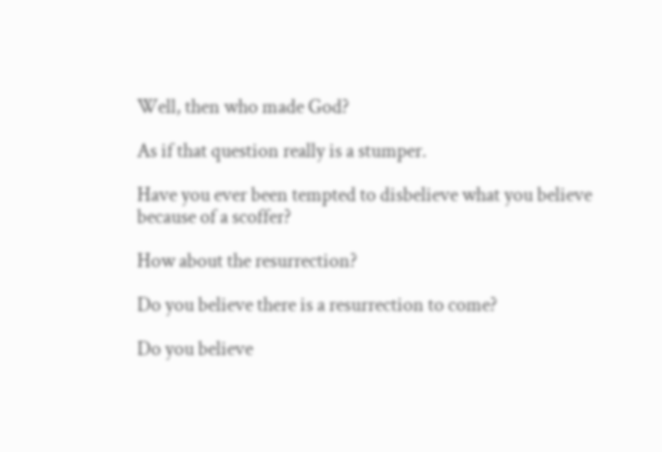Well, then who made God?

As if that question really is a stumper.

Have you ever been tempted to disbelieve what you believe because of a scoffer?

How about the resurrection?

Do you believe there is a resurrection to come?

Do you believe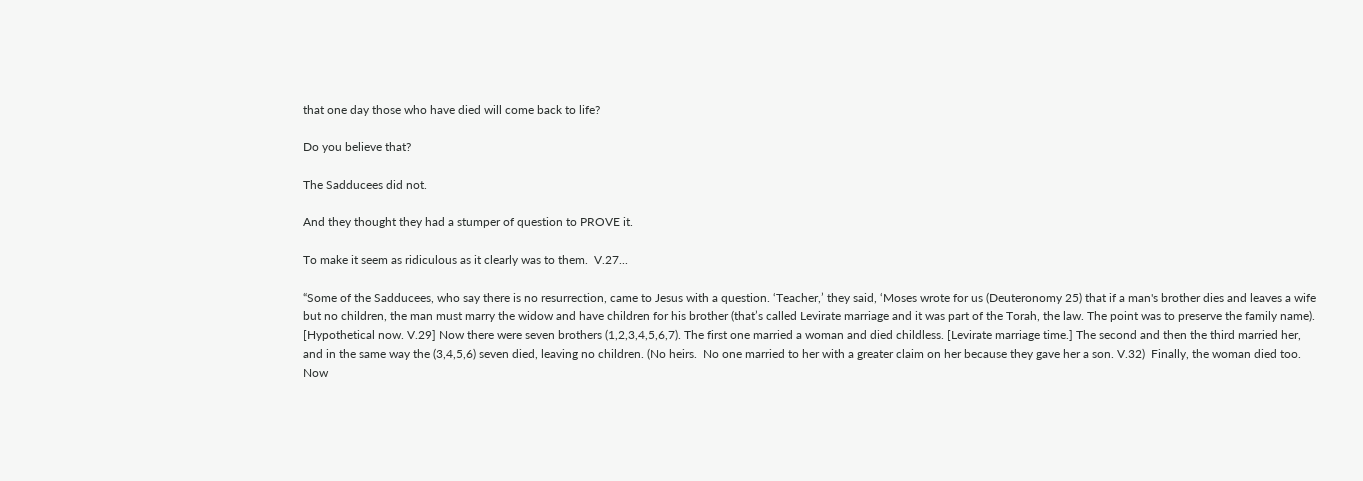that one day those who have died will come back to life?

Do you believe that?

The Sadducees did not.

And they thought they had a stumper of question to PROVE it.

To make it seem as ridiculous as it clearly was to them.  V.27...

“Some of the Sadducees, who say there is no resurrection, came to Jesus with a question. ‘Teacher,’ they said, ‘Moses wrote for us (Deuteronomy 25) that if a man's brother dies and leaves a wife but no children, the man must marry the widow and have children for his brother (that’s called Levirate marriage and it was part of the Torah, the law. The point was to preserve the family name). [Hypothetical now. V.29] Now there were seven brothers (1,2,3,4,5,6,7). The first one married a woman and died childless. [Levirate marriage time.] The second and then the third married her, and in the same way the (3,4,5,6) seven died, leaving no children. (No heirs.  No one married to her with a greater claim on her because they gave her a son. V.32)  Finally, the woman died too.  Now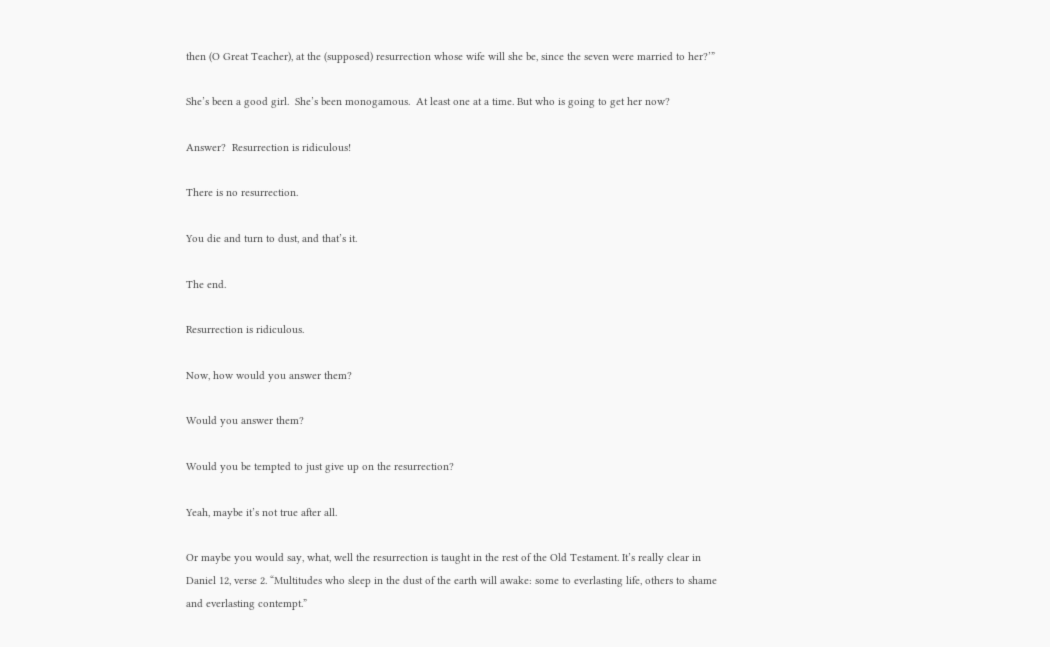then (O Great Teacher), at the (supposed) resurrection whose wife will she be, since the seven were married to her?’”

She’s been a good girl.  She’s been monogamous.  At least one at a time. But who is going to get her now?

Answer?  Resurrection is ridiculous!

There is no resurrection.

You die and turn to dust, and that’s it.

The end.

Resurrection is ridiculous.

Now, how would you answer them?

Would you answer them?

Would you be tempted to just give up on the resurrection?

Yeah, maybe it’s not true after all.

Or maybe you would say, what, well the resurrection is taught in the rest of the Old Testament. It’s really clear in Daniel 12, verse 2. “Multitudes who sleep in the dust of the earth will awake: some to everlasting life, others to shame and everlasting contempt.”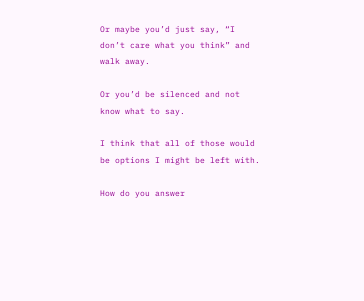Or maybe you’d just say, “I don’t care what you think” and walk away.

Or you’d be silenced and not know what to say.

I think that all of those would be options I might be left with.

How do you answer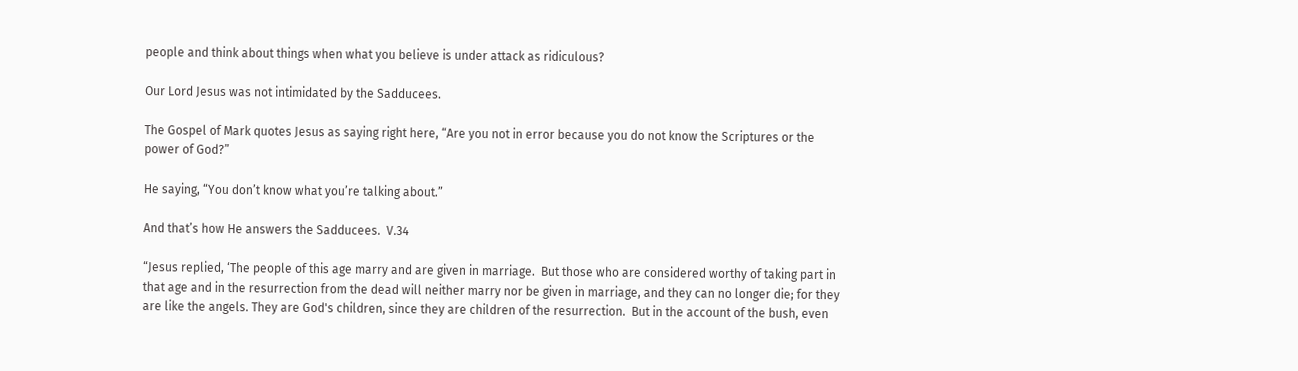people and think about things when what you believe is under attack as ridiculous?

Our Lord Jesus was not intimidated by the Sadducees.

The Gospel of Mark quotes Jesus as saying right here, “Are you not in error because you do not know the Scriptures or the power of God?”

He saying, “You don’t know what you’re talking about.”

And that’s how He answers the Sadducees.  V.34

“Jesus replied, ‘The people of this age marry and are given in marriage.  But those who are considered worthy of taking part in that age and in the resurrection from the dead will neither marry nor be given in marriage, and they can no longer die; for they are like the angels. They are God's children, since they are children of the resurrection.  But in the account of the bush, even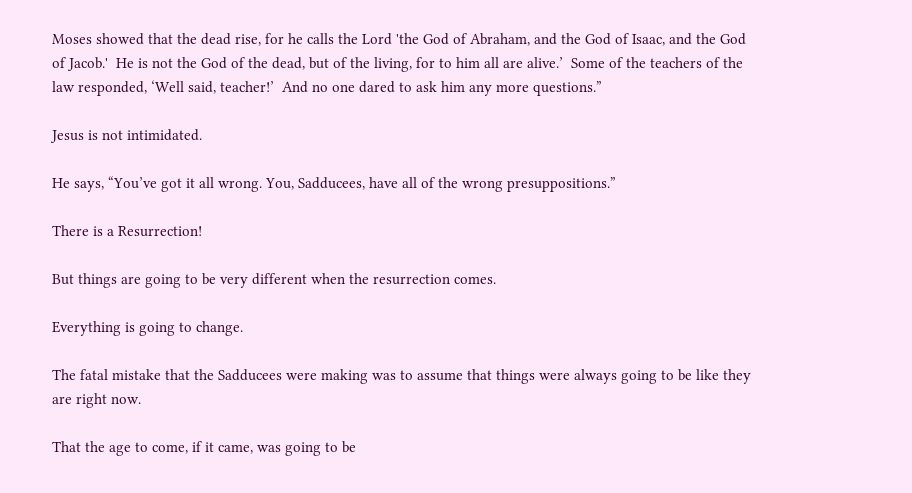Moses showed that the dead rise, for he calls the Lord 'the God of Abraham, and the God of Isaac, and the God of Jacob.'  He is not the God of the dead, but of the living, for to him all are alive.’  Some of the teachers of the law responded, ‘Well said, teacher!’  And no one dared to ask him any more questions.”

Jesus is not intimidated.

He says, “You’ve got it all wrong. You, Sadducees, have all of the wrong presuppositions.”

There is a Resurrection!

But things are going to be very different when the resurrection comes.

Everything is going to change.

The fatal mistake that the Sadducees were making was to assume that things were always going to be like they are right now.

That the age to come, if it came, was going to be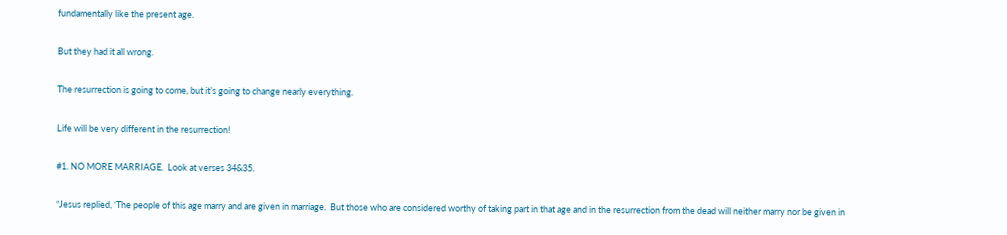fundamentally like the present age.

But they had it all wrong.

The resurrection is going to come, but it’s going to change nearly everything.

Life will be very different in the resurrection!

#1. NO MORE MARRIAGE.  Look at verses 34&35.

“Jesus replied, ‘The people of this age marry and are given in marriage.  But those who are considered worthy of taking part in that age and in the resurrection from the dead will neither marry nor be given in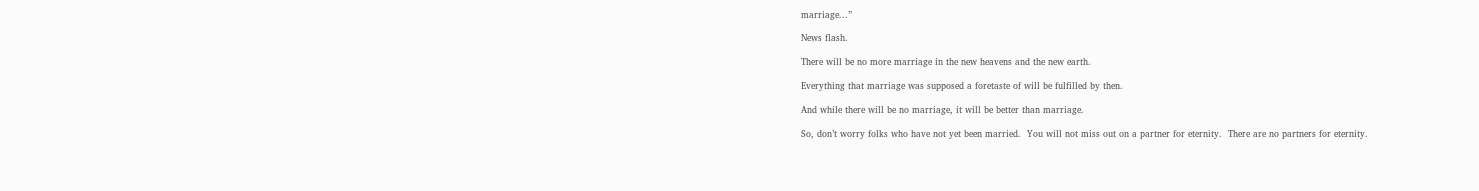marriage...”

News flash.

There will be no more marriage in the new heavens and the new earth.

Everything that marriage was supposed a foretaste of will be fulfilled by then.

And while there will be no marriage, it will be better than marriage.

So, don’t worry folks who have not yet been married.  You will not miss out on a partner for eternity.  There are no partners for eternity.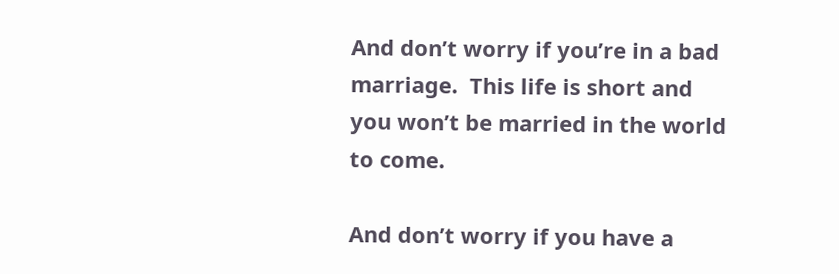And don’t worry if you’re in a bad marriage.  This life is short and you won’t be married in the world to come.

And don’t worry if you have a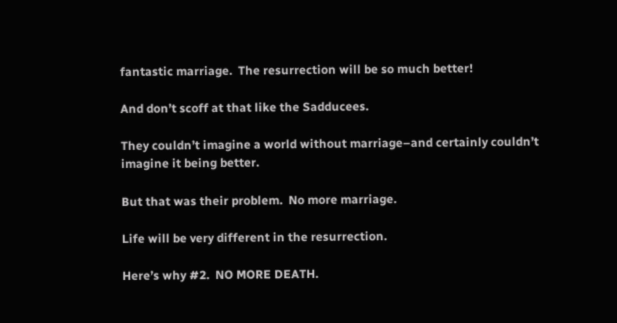fantastic marriage.  The resurrection will be so much better!

And don’t scoff at that like the Sadducees.

They couldn’t imagine a world without marriage–and certainly couldn’t imagine it being better.

But that was their problem.  No more marriage.

Life will be very different in the resurrection.

Here’s why #2.  NO MORE DEATH.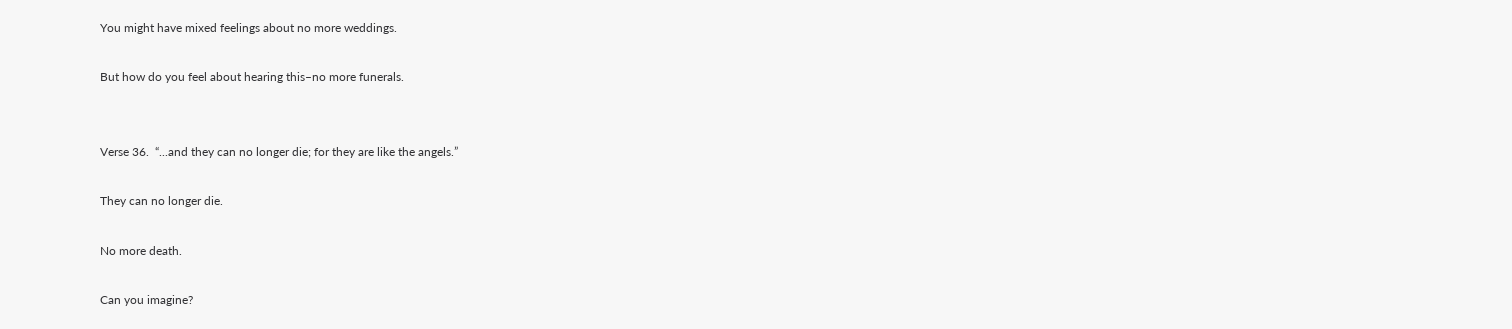You might have mixed feelings about no more weddings.

But how do you feel about hearing this–no more funerals.


Verse 36.  “...and they can no longer die; for they are like the angels.”

They can no longer die.

No more death.

Can you imagine?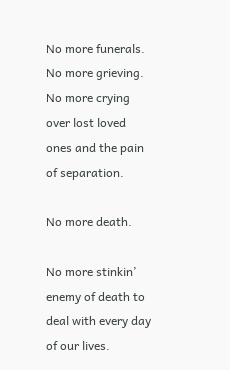No more funerals.
No more grieving.
No more crying over lost loved ones and the pain of separation.

No more death.

No more stinkin’ enemy of death to deal with every day of our lives.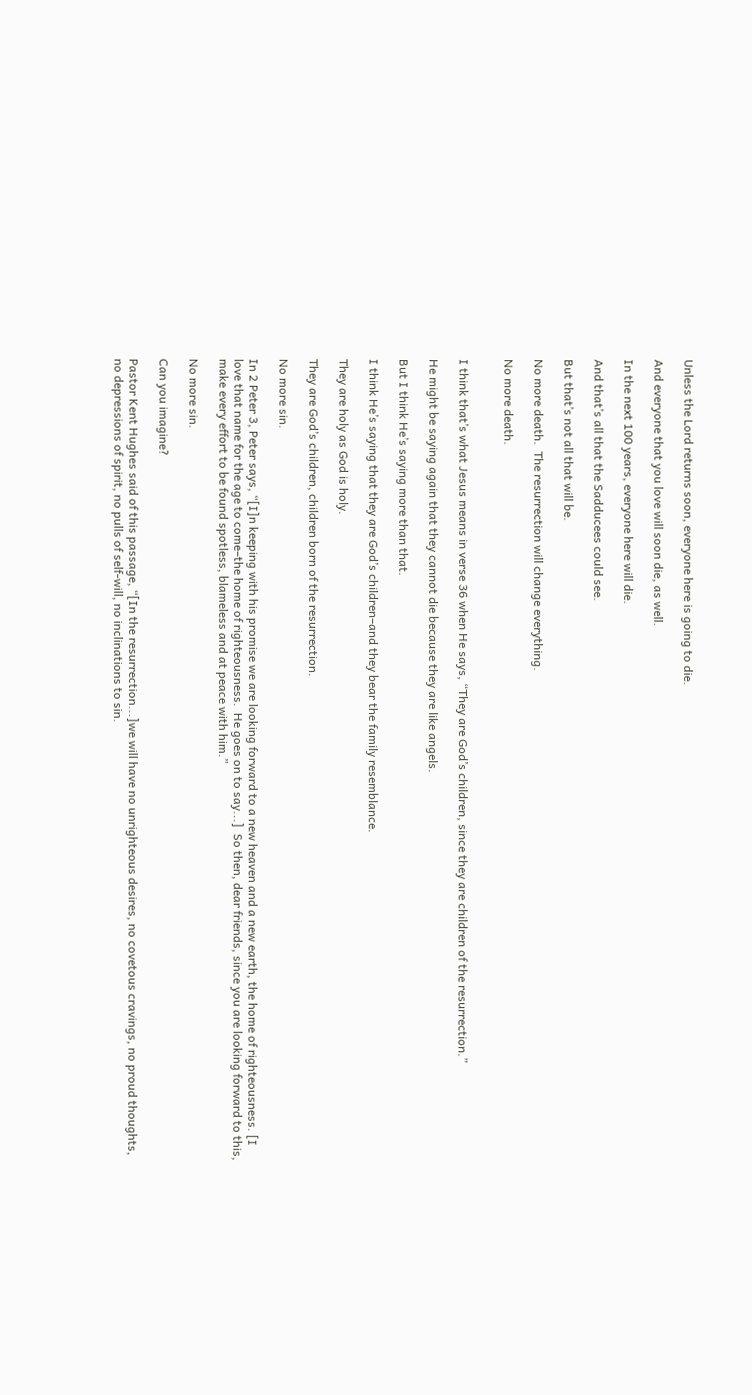Unless the Lord returns soon, everyone here is going to die.

And everyone that you love will soon die, as well.

In the next 100 years, everyone here will die.

And that’s all that the Sadducees could see.

But that’s not all that will be.

No more death.  The resurrection will change everything.

No more death.


I think that’s what Jesus means in verse 36 when He says, “They are God’s children, since they are children of the resurrection.”

He might be saying again that they cannot die because they are like angels.

But I think He’s saying more than that.

I think He’s saying that they are God’s children–and they bear the family resemblance.

They are holy as God is holy.

They are God’s children, children born of the resurrection.

No more sin.

In 2 Peter 3, Peter says, “[I]n keeping with his promise we are looking forward to a new heaven and a new earth, the home of righteousness. [I love that name for the age to come–the home of righteousness.  He goes on to say...]  So then, dear friends, since you are looking forward to this, make every effort to be found spotless, blameless and at peace with him.”

No more sin.

Can you imagine?

Pastor Kent Hughes said of this passage, “[In the resurrection...]we will have no unrighteous desires, no covetous cravings, no proud thoughts, no depressions of spirit, no pulls of self-will, no inclinations to sin.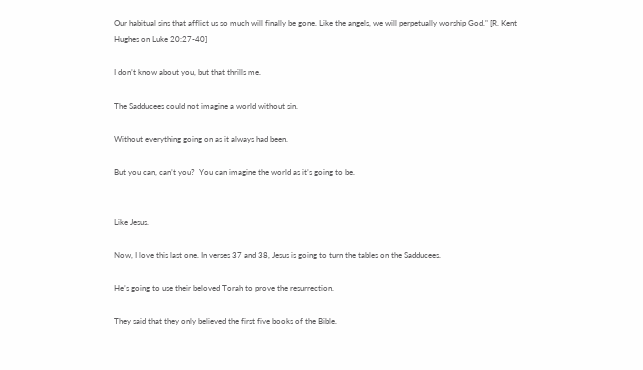Our habitual sins that afflict us so much will finally be gone. Like the angels, we will perpetually worship God." [R. Kent Hughes on Luke 20:27-40]

I don’t know about you, but that thrills me.

The Sadducees could not imagine a world without sin.

Without everything going on as it always had been.

But you can, can’t you?  You can imagine the world as it’s going to be.


Like Jesus.

Now, I love this last one. In verses 37 and 38, Jesus is going to turn the tables on the Sadducees.

He’s going to use their beloved Torah to prove the resurrection.

They said that they only believed the first five books of the Bible.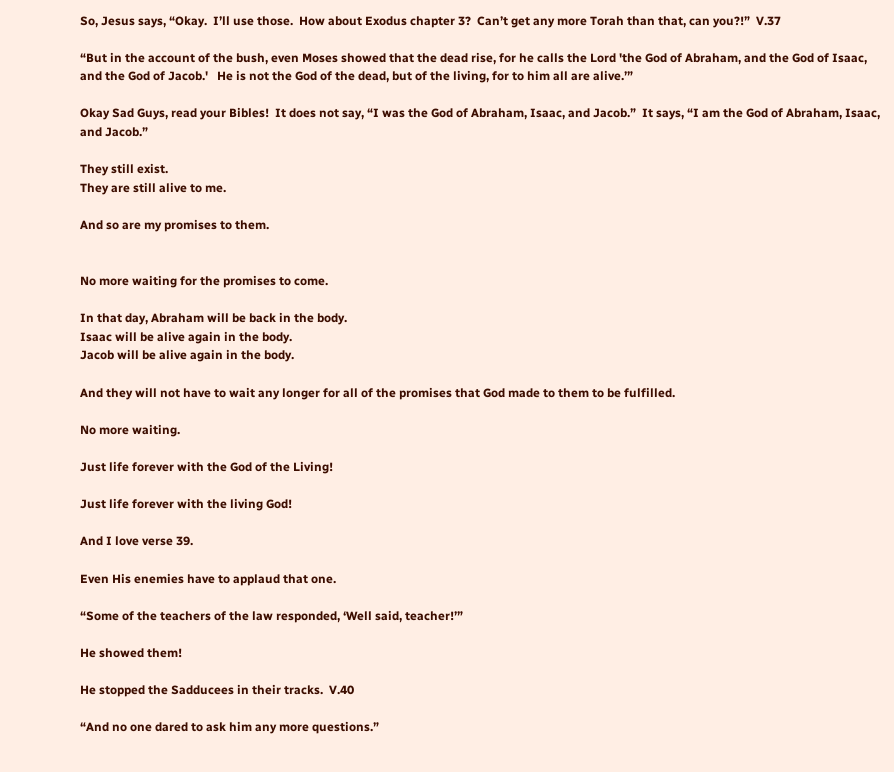So, Jesus says, “Okay.  I’ll use those.  How about Exodus chapter 3?  Can’t get any more Torah than that, can you?!”  V.37

“But in the account of the bush, even Moses showed that the dead rise, for he calls the Lord 'the God of Abraham, and the God of Isaac, and the God of Jacob.'   He is not the God of the dead, but of the living, for to him all are alive.’”

Okay Sad Guys, read your Bibles!  It does not say, “I was the God of Abraham, Isaac, and Jacob.”  It says, “I am the God of Abraham, Isaac, and Jacob.”

They still exist.
They are still alive to me.

And so are my promises to them.


No more waiting for the promises to come.

In that day, Abraham will be back in the body.
Isaac will be alive again in the body.
Jacob will be alive again in the body.

And they will not have to wait any longer for all of the promises that God made to them to be fulfilled.

No more waiting.

Just life forever with the God of the Living!

Just life forever with the living God!

And I love verse 39.

Even His enemies have to applaud that one.

“Some of the teachers of the law responded, ‘Well said, teacher!’”

He showed them!

He stopped the Sadducees in their tracks.  V.40

“And no one dared to ask him any more questions.”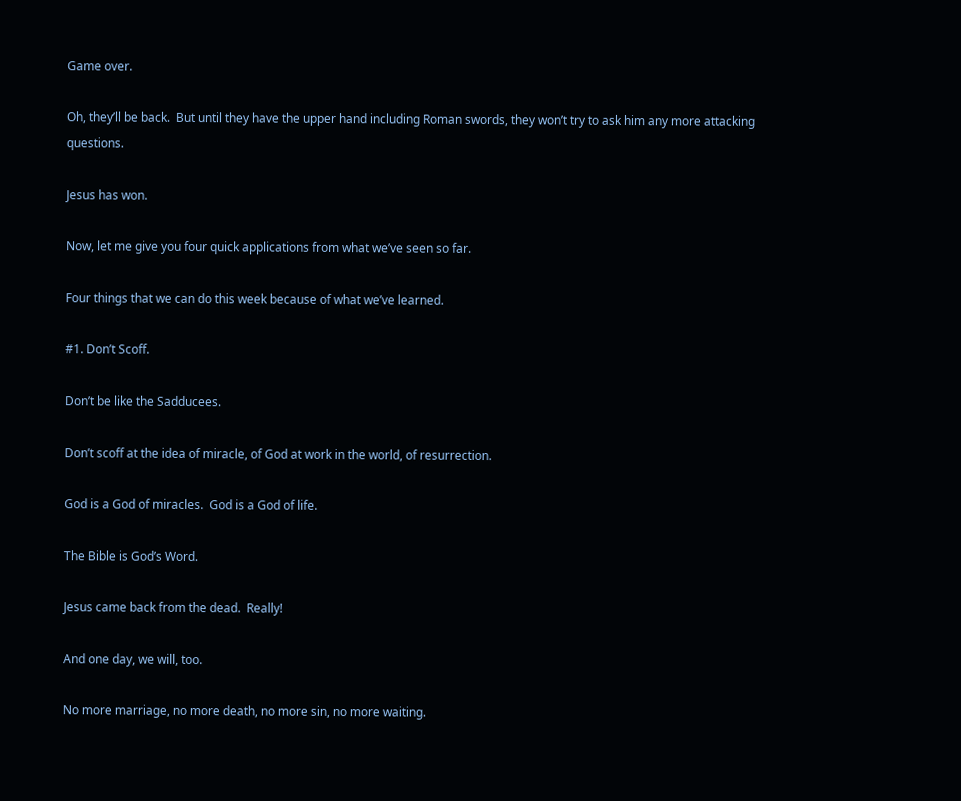Game over.

Oh, they’ll be back.  But until they have the upper hand including Roman swords, they won’t try to ask him any more attacking questions.

Jesus has won.

Now, let me give you four quick applications from what we’ve seen so far.

Four things that we can do this week because of what we’ve learned.

#1. Don’t Scoff.

Don’t be like the Sadducees.

Don’t scoff at the idea of miracle, of God at work in the world, of resurrection.

God is a God of miracles.  God is a God of life.

The Bible is God’s Word.

Jesus came back from the dead.  Really!

And one day, we will, too.

No more marriage, no more death, no more sin, no more waiting.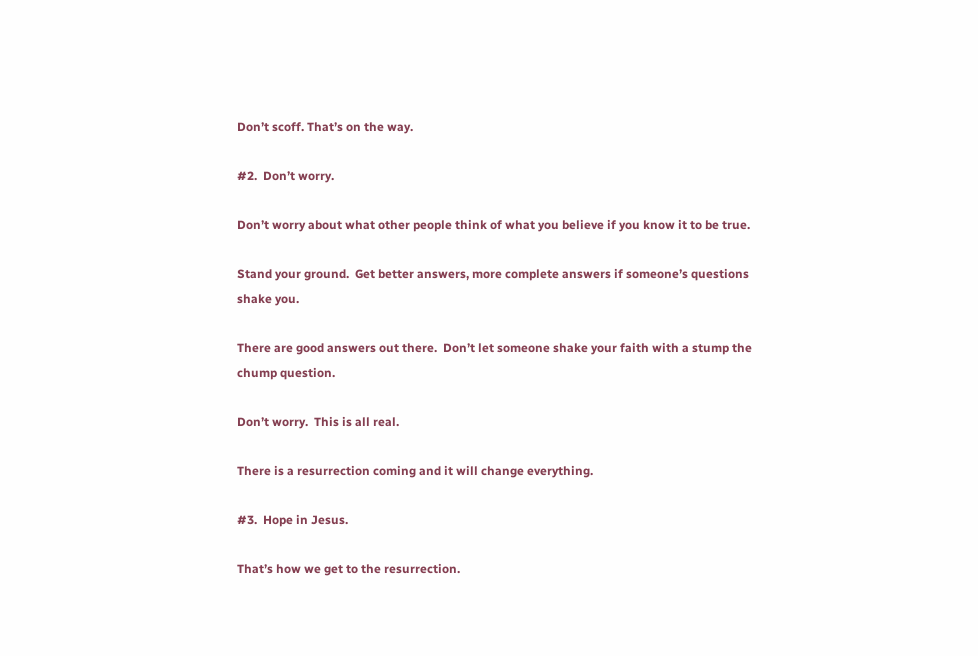Don’t scoff. That’s on the way.

#2.  Don’t worry.

Don’t worry about what other people think of what you believe if you know it to be true.

Stand your ground.  Get better answers, more complete answers if someone’s questions shake you.

There are good answers out there.  Don’t let someone shake your faith with a stump the chump question.

Don’t worry.  This is all real.

There is a resurrection coming and it will change everything.

#3.  Hope in Jesus.

That’s how we get to the resurrection.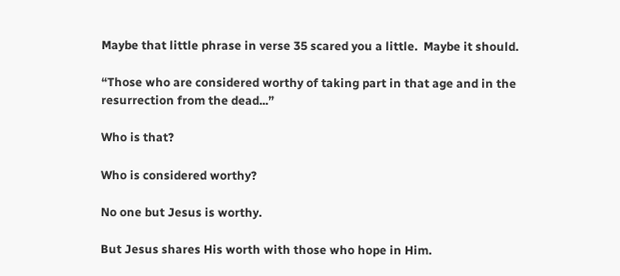Maybe that little phrase in verse 35 scared you a little.  Maybe it should.

“Those who are considered worthy of taking part in that age and in the resurrection from the dead...”

Who is that?

Who is considered worthy?

No one but Jesus is worthy.

But Jesus shares His worth with those who hope in Him.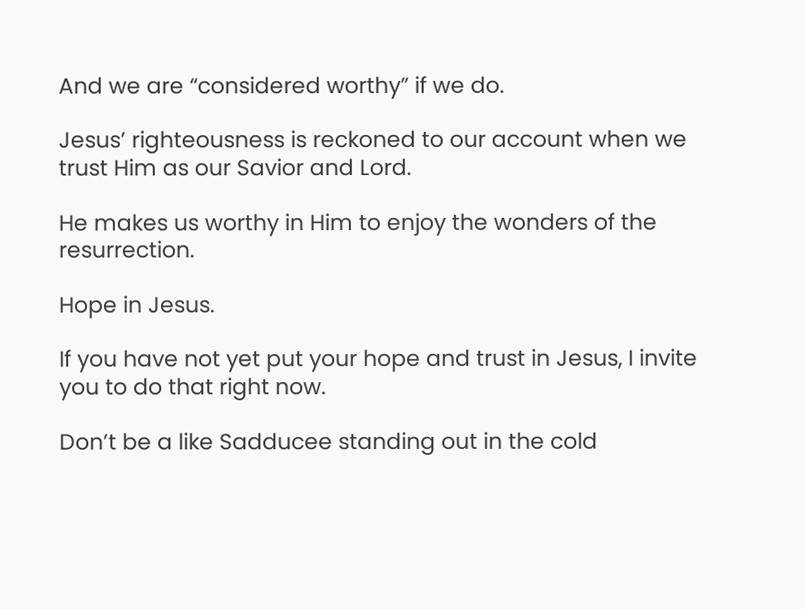And we are “considered worthy” if we do.

Jesus’ righteousness is reckoned to our account when we trust Him as our Savior and Lord.

He makes us worthy in Him to enjoy the wonders of the resurrection.

Hope in Jesus.

If you have not yet put your hope and trust in Jesus, I invite you to do that right now.

Don’t be a like Sadducee standing out in the cold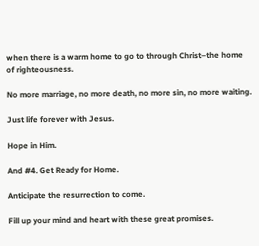when there is a warm home to go to through Christ–the home of righteousness.

No more marriage, no more death, no more sin, no more waiting.

Just life forever with Jesus.

Hope in Him.

And #4. Get Ready for Home.

Anticipate the resurrection to come.

Fill up your mind and heart with these great promises.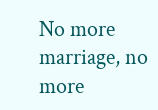No more marriage, no more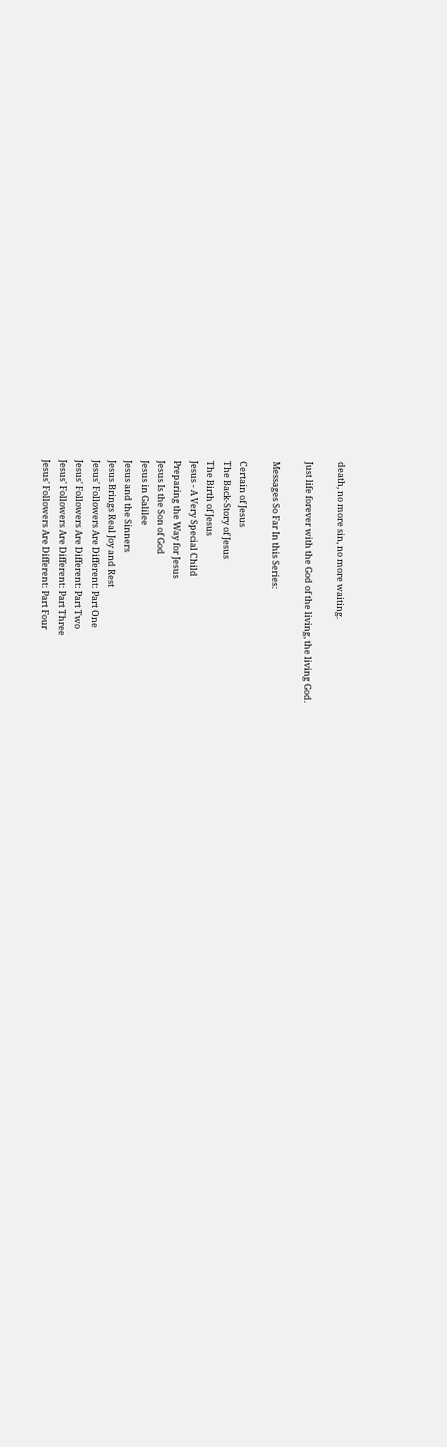death, no more sin, no more waiting.

Just life forever with the God of the living, the living God.

Messages So Far In this Series:

Certain of Jesus
The Back-Story of Jesus
The Birth of Jesus
Jesus - A Very Special Child
Preparing the Way for Jesus
Jesus Is the Son of God
Jesus in Galilee
Jesus and the Sinners
Jesus Brings Real Joy and Rest
Jesus' Followers Are Different: Part One
Jesus' Followers Are Different: Part Two
Jesus' Followers Are Different: Part Three
Jesus' Followers Are Different: Part Four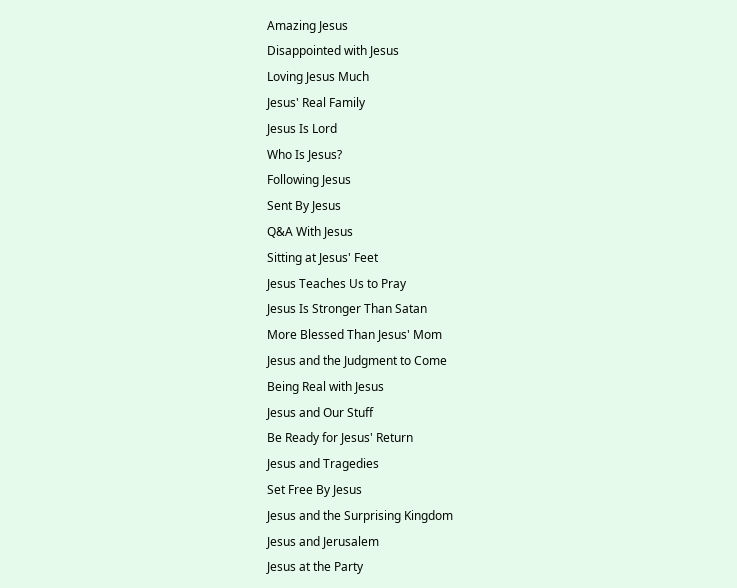Amazing Jesus
Disappointed with Jesus
Loving Jesus Much
Jesus' Real Family
Jesus Is Lord
Who Is Jesus?
Following Jesus
Sent By Jesus
Q&A With Jesus
Sitting at Jesus' Feet
Jesus Teaches Us to Pray
Jesus Is Stronger Than Satan
More Blessed Than Jesus' Mom
Jesus and the Judgment to Come
Being Real with Jesus
Jesus and Our Stuff
Be Ready for Jesus' Return
Jesus and Tragedies
Set Free By Jesus
Jesus and the Surprising Kingdom
Jesus and Jerusalem
Jesus at the Party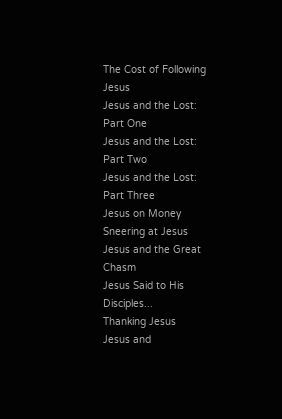The Cost of Following Jesus
Jesus and the Lost: Part One
Jesus and the Lost: Part Two
Jesus and the Lost: Part Three
Jesus on Money
Sneering at Jesus
Jesus and the Great Chasm
Jesus Said to His Disciples...
Thanking Jesus
Jesus and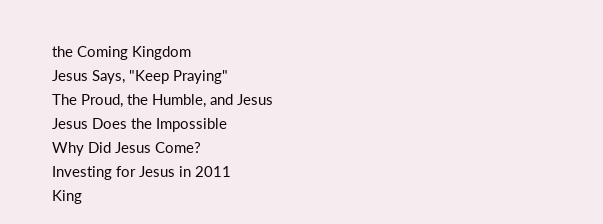the Coming Kingdom
Jesus Says, "Keep Praying"
The Proud, the Humble, and Jesus
Jesus Does the Impossible
Why Did Jesus Come?
Investing for Jesus in 2011
King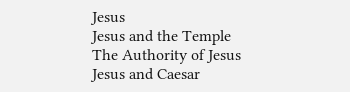Jesus
Jesus and the Temple
The Authority of Jesus
Jesus and Caesar